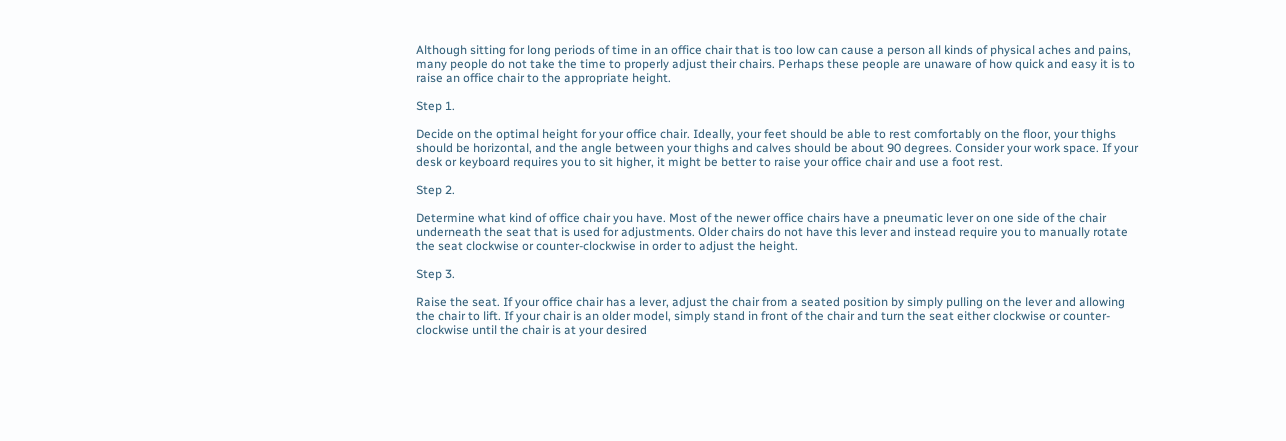Although sitting for long periods of time in an office chair that is too low can cause a person all kinds of physical aches and pains, many people do not take the time to properly adjust their chairs. Perhaps these people are unaware of how quick and easy it is to raise an office chair to the appropriate height.

Step 1.

Decide on the optimal height for your office chair. Ideally, your feet should be able to rest comfortably on the floor, your thighs should be horizontal, and the angle between your thighs and calves should be about 90 degrees. Consider your work space. If your desk or keyboard requires you to sit higher, it might be better to raise your office chair and use a foot rest.

Step 2.

Determine what kind of office chair you have. Most of the newer office chairs have a pneumatic lever on one side of the chair underneath the seat that is used for adjustments. Older chairs do not have this lever and instead require you to manually rotate the seat clockwise or counter-clockwise in order to adjust the height.

Step 3.

Raise the seat. If your office chair has a lever, adjust the chair from a seated position by simply pulling on the lever and allowing the chair to lift. If your chair is an older model, simply stand in front of the chair and turn the seat either clockwise or counter-clockwise until the chair is at your desired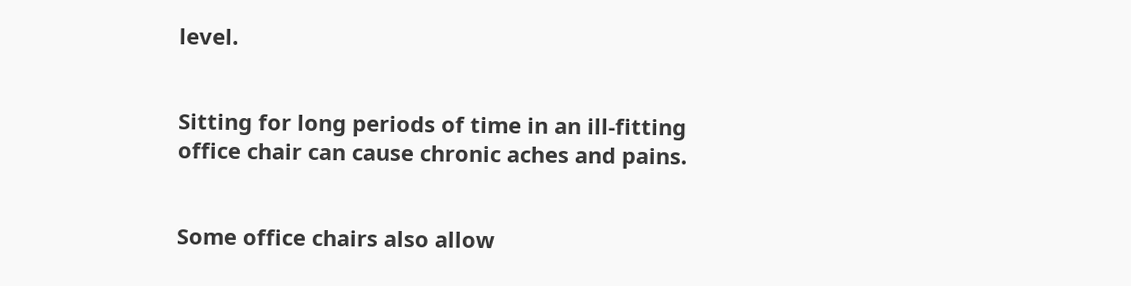level.


Sitting for long periods of time in an ill-fitting office chair can cause chronic aches and pains.


Some office chairs also allow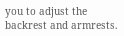you to adjust the backrest and armrests.